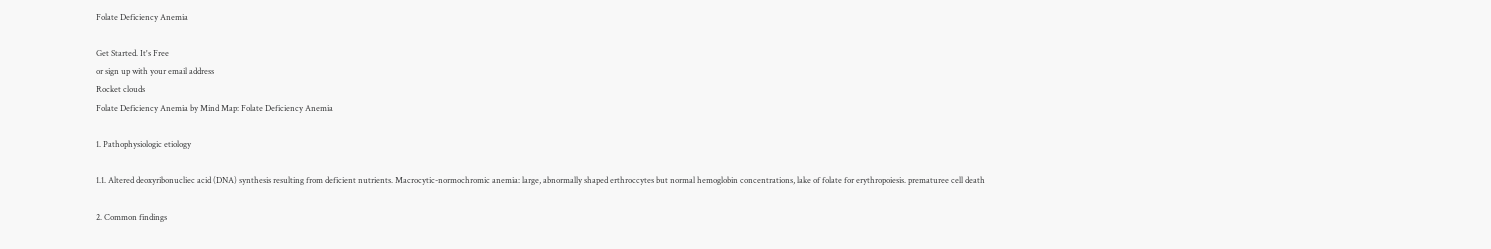Folate Deficiency Anemia

Get Started. It's Free
or sign up with your email address
Rocket clouds
Folate Deficiency Anemia by Mind Map: Folate Deficiency Anemia

1. Pathophysiologic etiology

1.1. Altered deoxyribonucliec acid (DNA) synthesis resulting from deficient nutrients. Macrocytic-normochromic anemia: large, abnormally shaped erthroccytes but normal hemoglobin concentrations, lake of folate for erythropoiesis. prematuree cell death

2. Common findings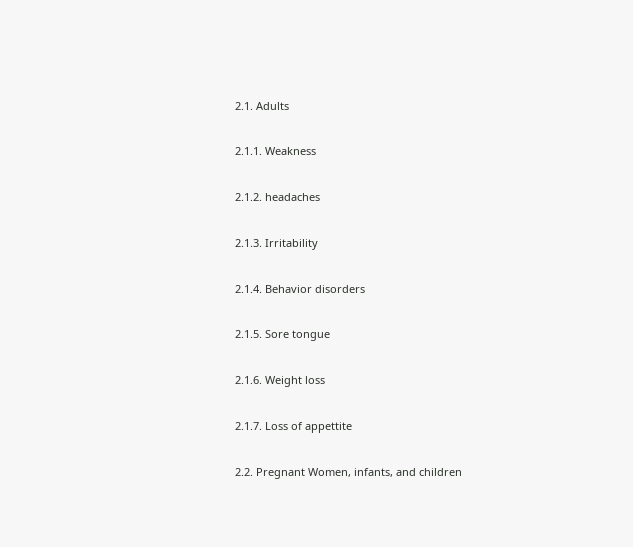2.1. Adults

2.1.1. Weakness

2.1.2. headaches

2.1.3. Irritability

2.1.4. Behavior disorders

2.1.5. Sore tongue

2.1.6. Weight loss

2.1.7. Loss of appettite

2.2. Pregnant Women, infants, and children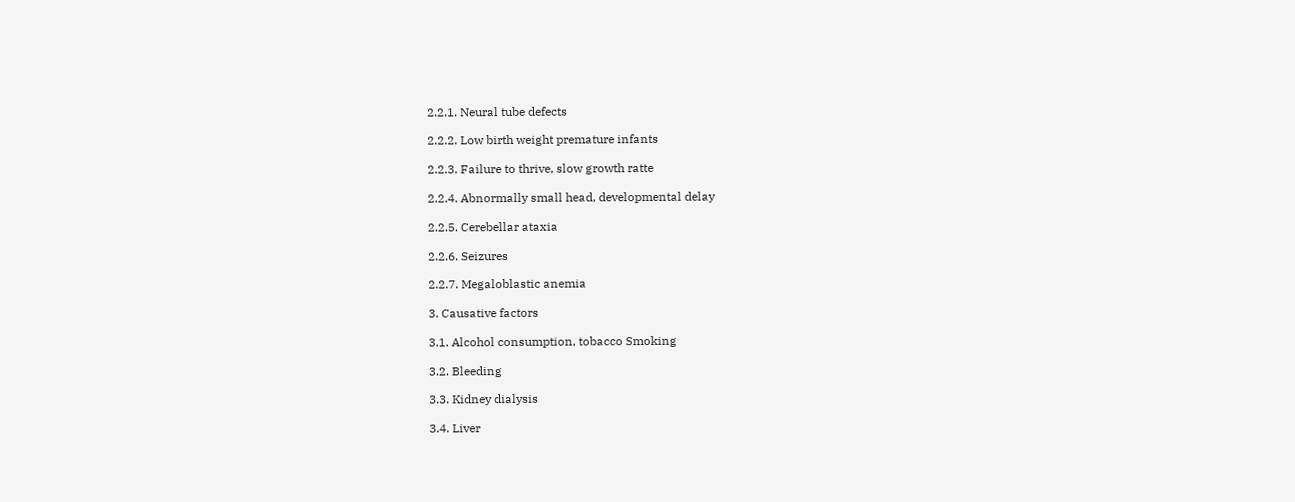2.2.1. Neural tube defects

2.2.2. Low birth weight premature infants

2.2.3. Failure to thrive, slow growth ratte

2.2.4. Abnormally small head, developmental delay

2.2.5. Cerebellar ataxia

2.2.6. Seizures

2.2.7. Megaloblastic anemia

3. Causative factors

3.1. Alcohol consumption, tobacco Smoking

3.2. Bleeding

3.3. Kidney dialysis

3.4. Liver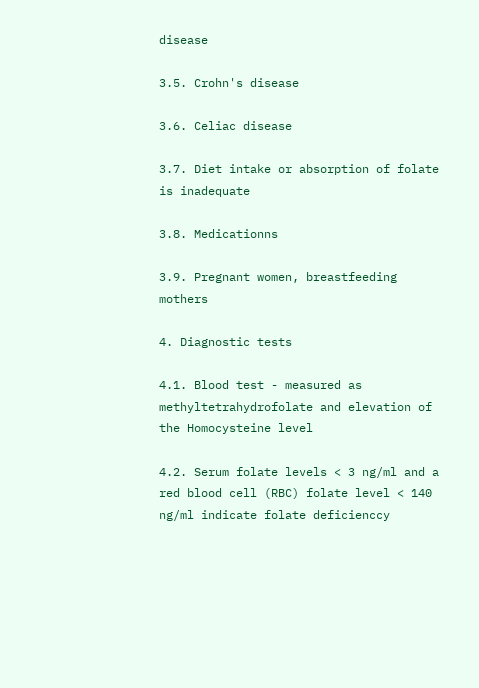disease

3.5. Crohn's disease

3.6. Celiac disease

3.7. Diet intake or absorption of folate is inadequate

3.8. Medicationns

3.9. Pregnant women, breastfeeding mothers

4. Diagnostic tests

4.1. Blood test - measured as methyltetrahydrofolate and elevation of the Homocysteine level

4.2. Serum folate levels < 3 ng/ml and a red blood cell (RBC) folate level < 140 ng/ml indicate folate deficienccy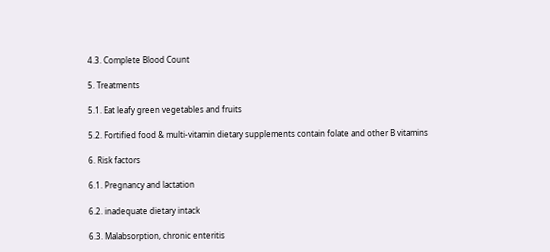4.3. Complete Blood Count

5. Treatments

5.1. Eat leafy green vegetables and fruits

5.2. Fortified food & multi-vitamin dietary supplements contain folate and other B vitamins

6. Risk factors

6.1. Pregnancy and lactation

6.2. inadequate dietary intack

6.3. Malabsorption, chronic enteritis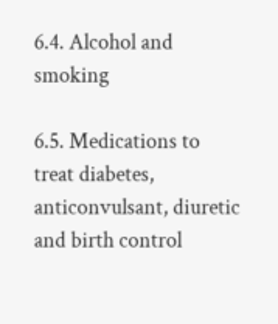6.4. Alcohol and smoking

6.5. Medications to treat diabetes, anticonvulsant, diuretic and birth control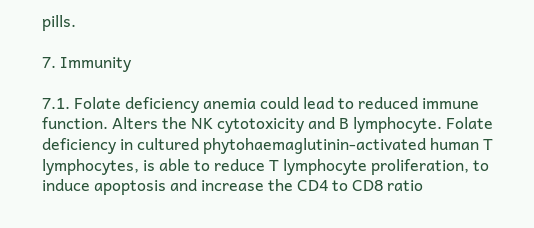pills.

7. Immunity

7.1. Folate deficiency anemia could lead to reduced immune function. Alters the NK cytotoxicity and B lymphocyte. Folate deficiency in cultured phytohaemaglutinin-activated human T lymphocytes, is able to reduce T lymphocyte proliferation, to induce apoptosis and increase the CD4 to CD8 ratio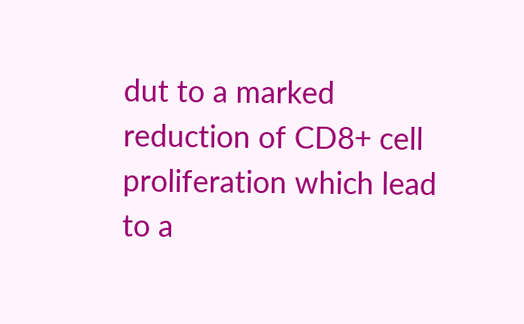dut to a marked reduction of CD8+ cell proliferation which lead to a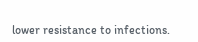lower resistance to infections.